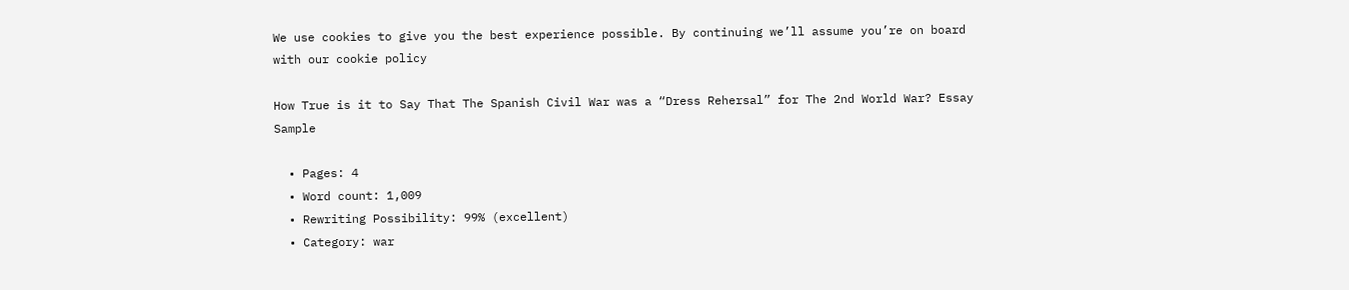We use cookies to give you the best experience possible. By continuing we’ll assume you’re on board with our cookie policy

How True is it to Say That The Spanish Civil War was a “Dress Rehersal” for The 2nd World War? Essay Sample

  • Pages: 4
  • Word count: 1,009
  • Rewriting Possibility: 99% (excellent)
  • Category: war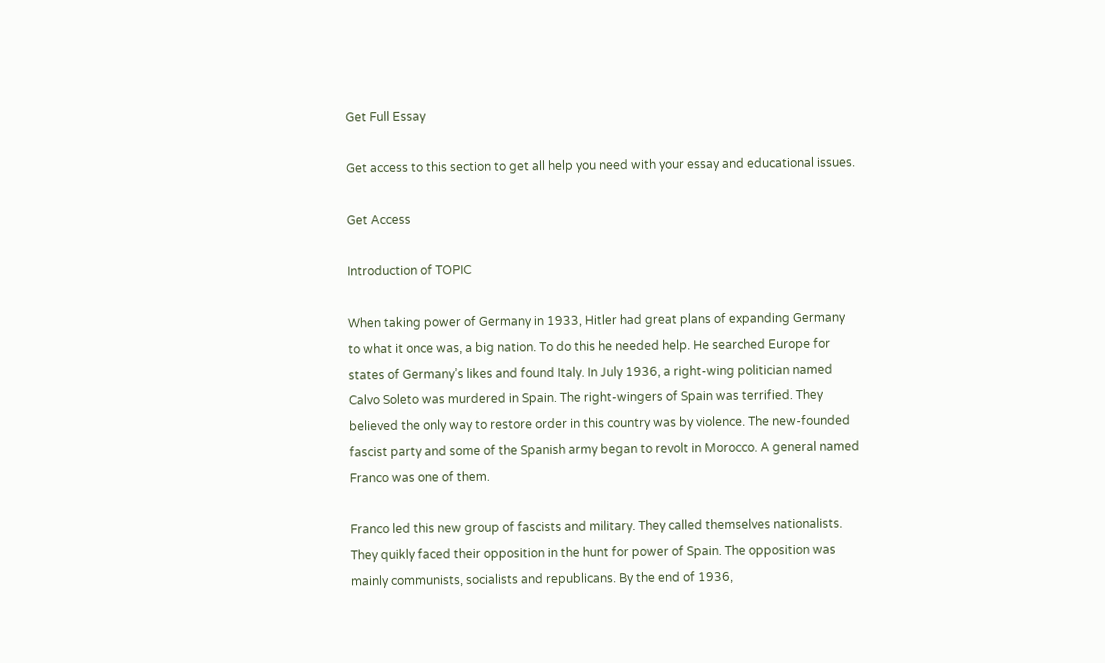Get Full Essay

Get access to this section to get all help you need with your essay and educational issues.

Get Access

Introduction of TOPIC

When taking power of Germany in 1933, Hitler had great plans of expanding Germany to what it once was, a big nation. To do this he needed help. He searched Europe for states of Germany’s likes and found Italy. In July 1936, a right-wing politician named Calvo Soleto was murdered in Spain. The right-wingers of Spain was terrified. They believed the only way to restore order in this country was by violence. The new-founded fascist party and some of the Spanish army began to revolt in Morocco. A general named Franco was one of them.

Franco led this new group of fascists and military. They called themselves nationalists. They quikly faced their opposition in the hunt for power of Spain. The opposition was mainly communists, socialists and republicans. By the end of 1936,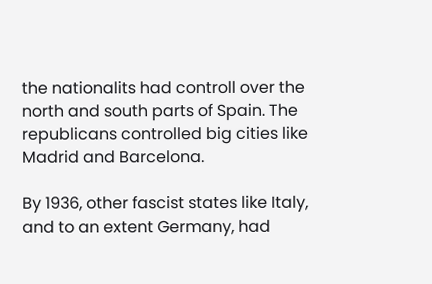the nationalits had controll over the north and south parts of Spain. The republicans controlled big cities like Madrid and Barcelona.

By 1936, other fascist states like Italy, and to an extent Germany, had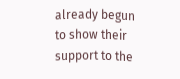already begun to show their support to the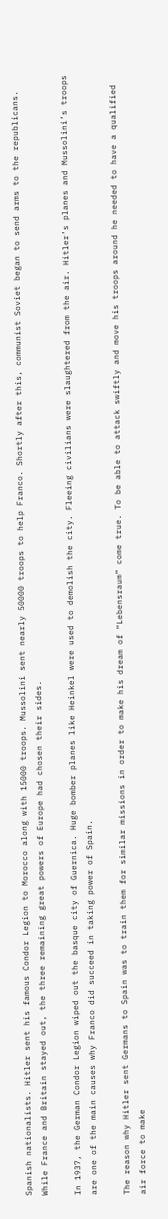Spanish nationalists. Hitler sent his famous Condor Legion to Morocco along with 15000 troops. Mussolini sent nearly 50000 troops to help Franco. Shortly after this, communist Soviet began to send arms to the republicans. While France and Britain stayed out, the three remaining great powers of Europe had chosen their sides.

In 1937, the German Condor Legion wiped out the basque city of Guernica. Huge bomber planes like Heinkel were used to demolish the city. Fleeing civilians were slaughtered from the air. Hitler’s planes and Mussolini’s troops are one of the main causes why Franco did succeed in taking power of Spain.

The reason why Hitler sent Germans to Spain was to train them for similar missions in order to make his dream of “Lebensraum” come true. To be able to attack swiftly and move his troops around he needed to have a qualified air force to make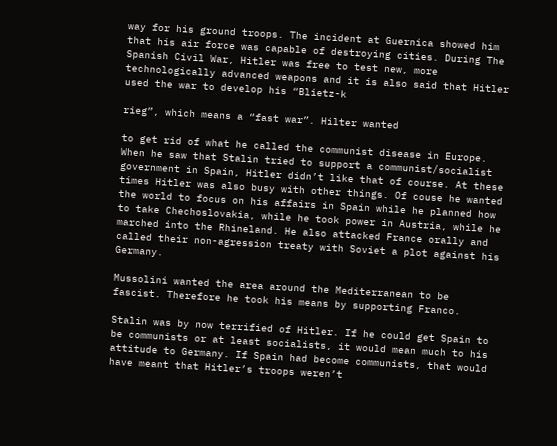way for his ground troops. The incident at Guernica showed him that his air force was capable of destroying cities. During The Spanish Civil War, Hitler was free to test new, more technologically advanced weapons and it is also said that Hitler used the war to develop his “Blietz-k

rieg”, which means a “fast war”. Hilter wanted

to get rid of what he called the communist disease in Europe. When he saw that Stalin tried to support a communist/socialist government in Spain, Hitler didn’t like that of course. At these times Hitler was also busy with other things. Of couse he wanted the world to focus on his affairs in Spain while he planned how to take Chechoslovakia, while he took power in Austria, while he marched into the Rhineland. He also attacked France orally and called their non-agression treaty with Soviet a plot against his Germany.

Mussolini wanted the area around the Mediterranean to be fascist. Therefore he took his means by supporting Franco.

Stalin was by now terrified of Hitler. If he could get Spain to be communists or at least socialists, it would mean much to his attitude to Germany. If Spain had become communists, that would have meant that Hitler’s troops weren’t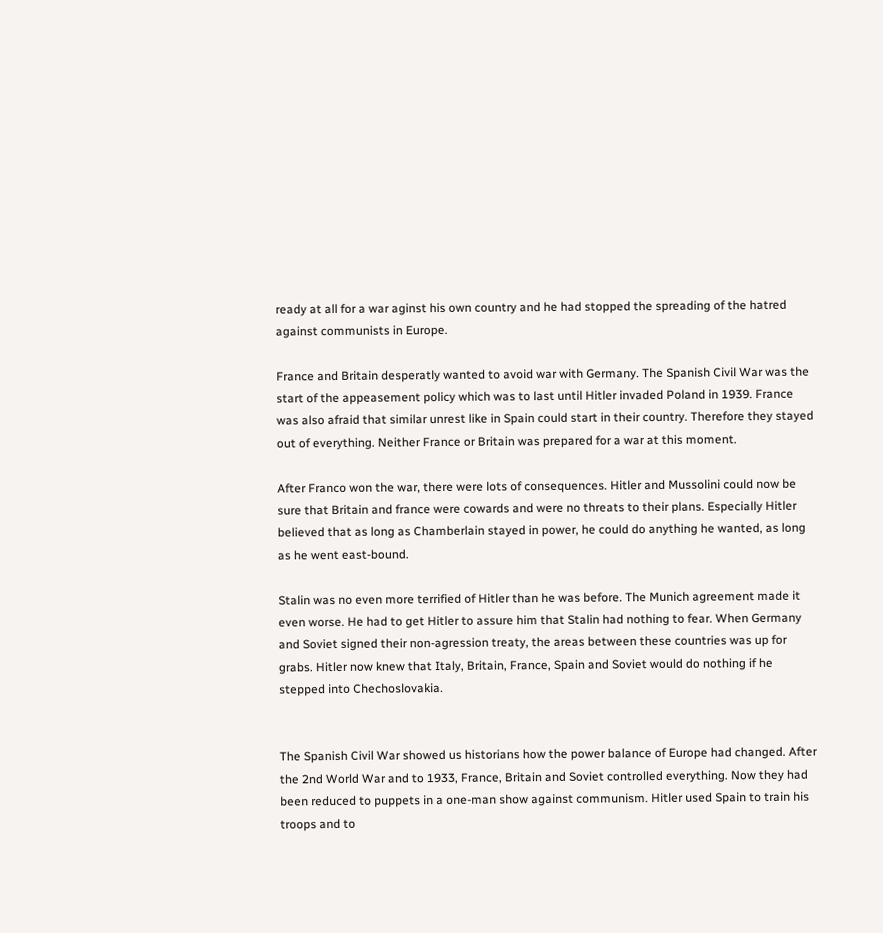ready at all for a war aginst his own country and he had stopped the spreading of the hatred against communists in Europe.

France and Britain desperatly wanted to avoid war with Germany. The Spanish Civil War was the start of the appeasement policy which was to last until Hitler invaded Poland in 1939. France was also afraid that similar unrest like in Spain could start in their country. Therefore they stayed out of everything. Neither France or Britain was prepared for a war at this moment.

After Franco won the war, there were lots of consequences. Hitler and Mussolini could now be sure that Britain and france were cowards and were no threats to their plans. Especially Hitler believed that as long as Chamberlain stayed in power, he could do anything he wanted, as long as he went east-bound.

Stalin was no even more terrified of Hitler than he was before. The Munich agreement made it even worse. He had to get Hitler to assure him that Stalin had nothing to fear. When Germany and Soviet signed their non-agression treaty, the areas between these countries was up for grabs. Hitler now knew that Italy, Britain, France, Spain and Soviet would do nothing if he stepped into Chechoslovakia.


The Spanish Civil War showed us historians how the power balance of Europe had changed. After the 2nd World War and to 1933, France, Britain and Soviet controlled everything. Now they had been reduced to puppets in a one-man show against communism. Hitler used Spain to train his troops and to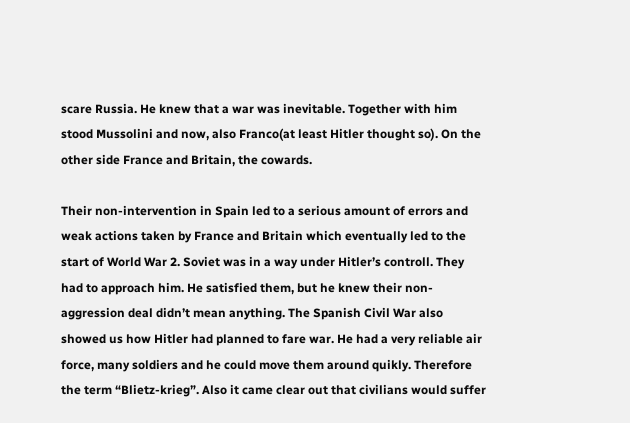scare Russia. He knew that a war was inevitable. Together with him stood Mussolini and now, also Franco(at least Hitler thought so). On the other side France and Britain, the cowards.

Their non-intervention in Spain led to a serious amount of errors and weak actions taken by France and Britain which eventually led to the start of World War 2. Soviet was in a way under Hitler’s controll. They had to approach him. He satisfied them, but he knew their non-aggression deal didn’t mean anything. The Spanish Civil War also showed us how Hitler had planned to fare war. He had a very reliable air force, many soldiers and he could move them around quikly. Therefore the term “Blietz-krieg”. Also it came clear out that civilians would suffer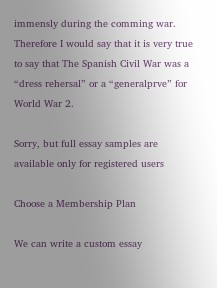immensly during the comming war. Therefore I would say that it is very true to say that The Spanish Civil War was a “dress rehersal” or a “generalprve” for World War 2.

Sorry, but full essay samples are available only for registered users

Choose a Membership Plan

We can write a custom essay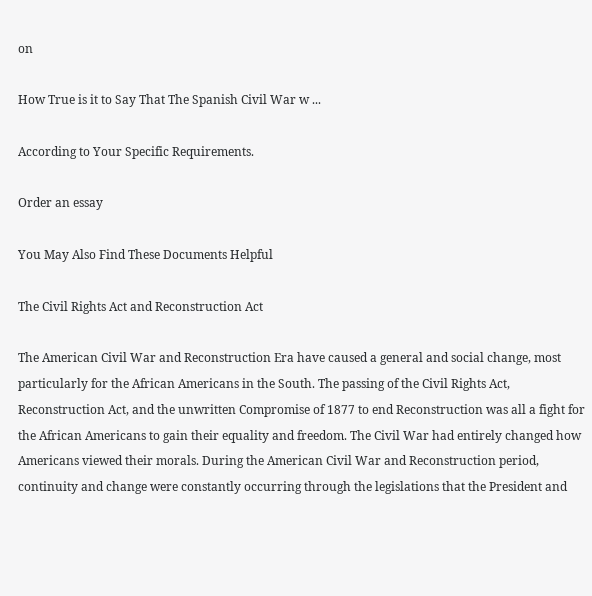on

How True is it to Say That The Spanish Civil War w ...

According to Your Specific Requirements.

Order an essay

You May Also Find These Documents Helpful

The Civil Rights Act and Reconstruction Act

The American Civil War and Reconstruction Era have caused a general and social change, most particularly for the African Americans in the South. The passing of the Civil Rights Act, Reconstruction Act, and the unwritten Compromise of 1877 to end Reconstruction was all a fight for the African Americans to gain their equality and freedom. The Civil War had entirely changed how Americans viewed their morals. During the American Civil War and Reconstruction period, continuity and change were constantly occurring through the legislations that the President and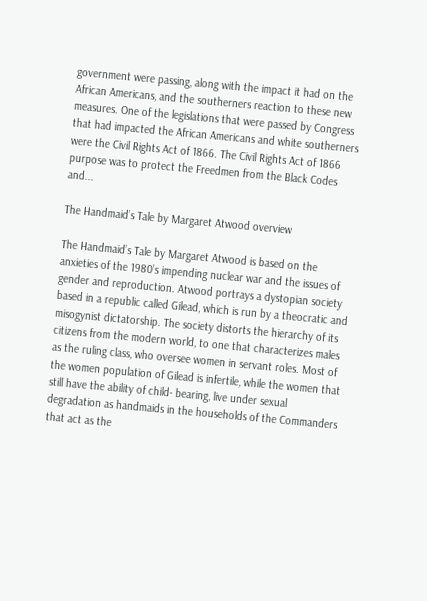government were passing, along with the impact it had on the African Americans, and the southerners reaction to these new measures. One of the legislations that were passed by Congress that had impacted the African Americans and white southerners were the Civil Rights Act of 1866. The Civil Rights Act of 1866 purpose was to protect the Freedmen from the Black Codes and...

The Handmaid’s Tale by Margaret Atwood overview

The Handmaid’s Tale by Margaret Atwood is based on the anxieties of the 1980’s impending nuclear war and the issues of gender and reproduction. Atwood portrays a dystopian society based in a republic called Gilead, which is run by a theocratic and misogynist dictatorship. The society distorts the hierarchy of its citizens from the modern world, to one that characterizes males as the ruling class, who oversee women in servant roles. Most of the women population of Gilead is infertile, while the women that still have the ability of child- bearing, live under sexual degradation as handmaids in the households of the Commanders that act as the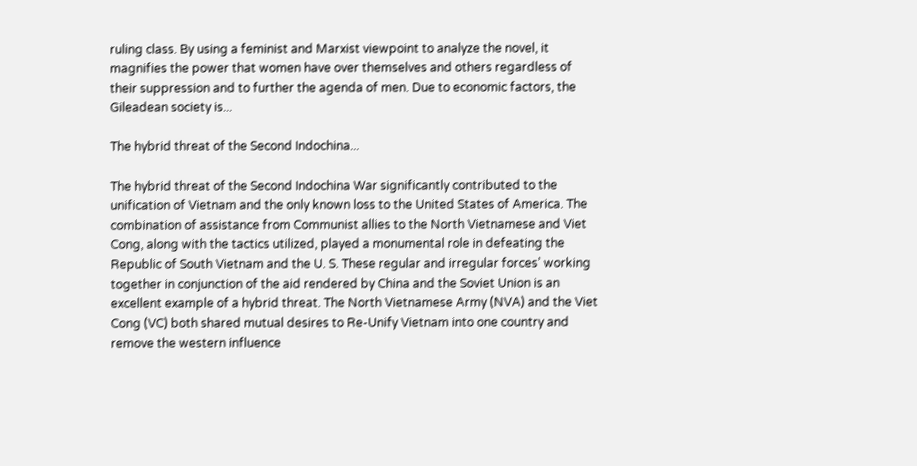ruling class. By using a feminist and Marxist viewpoint to analyze the novel, it magnifies the power that women have over themselves and others regardless of their suppression and to further the agenda of men. Due to economic factors, the Gileadean society is...

The hybrid threat of the Second Indochina...

The hybrid threat of the Second Indochina War significantly contributed to the unification of Vietnam and the only known loss to the United States of America. The combination of assistance from Communist allies to the North Vietnamese and Viet Cong, along with the tactics utilized, played a monumental role in defeating the Republic of South Vietnam and the U. S. These regular and irregular forces’ working together in conjunction of the aid rendered by China and the Soviet Union is an excellent example of a hybrid threat. The North Vietnamese Army (NVA) and the Viet Cong (VC) both shared mutual desires to Re-Unify Vietnam into one country and remove the western influence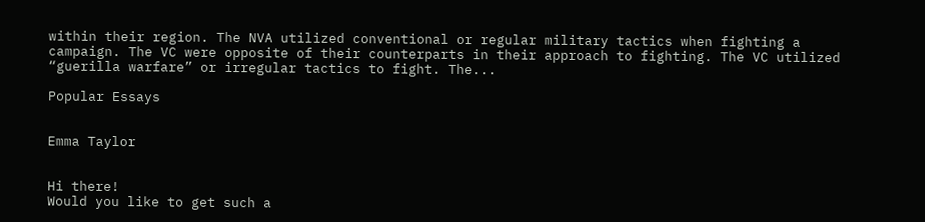within their region. The NVA utilized conventional or regular military tactics when fighting a campaign. The VC were opposite of their counterparts in their approach to fighting. The VC utilized “guerilla warfare” or irregular tactics to fight. The...

Popular Essays


Emma Taylor


Hi there!
Would you like to get such a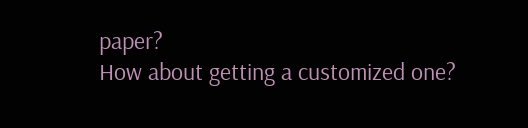paper?
How about getting a customized one?